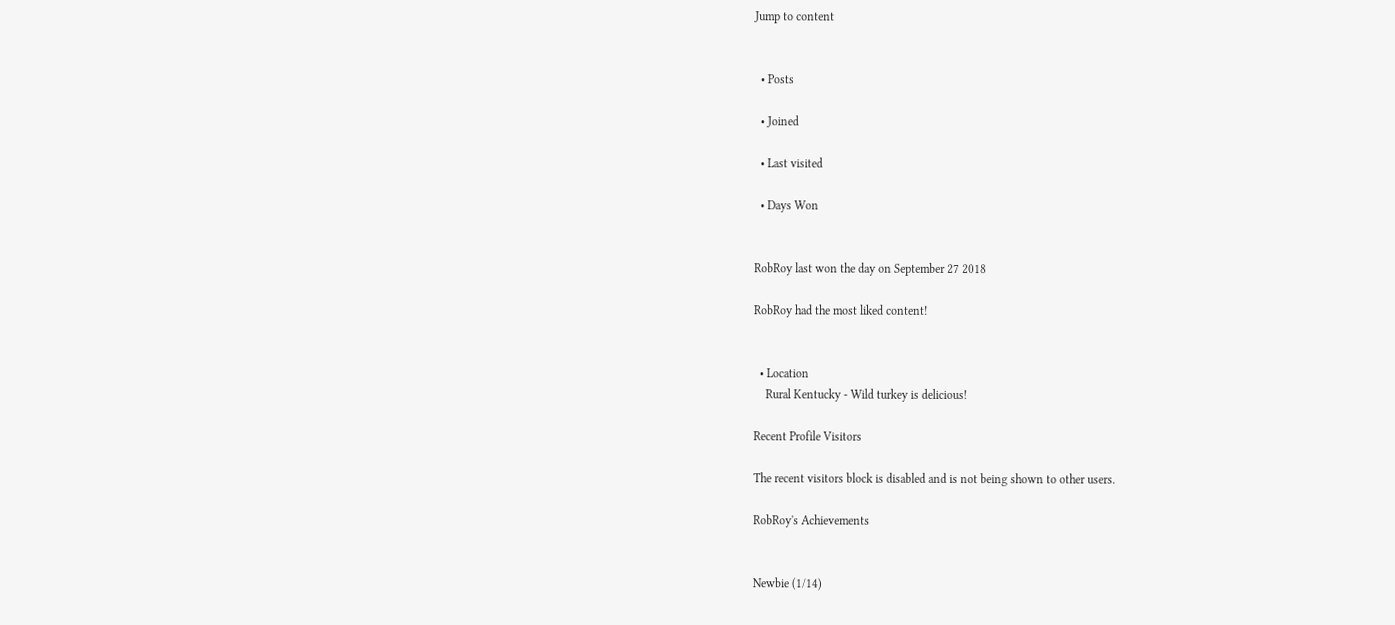Jump to content


  • Posts

  • Joined

  • Last visited

  • Days Won


RobRoy last won the day on September 27 2018

RobRoy had the most liked content!


  • Location
    Rural Kentucky - Wild turkey is delicious!

Recent Profile Visitors

The recent visitors block is disabled and is not being shown to other users.

RobRoy's Achievements


Newbie (1/14)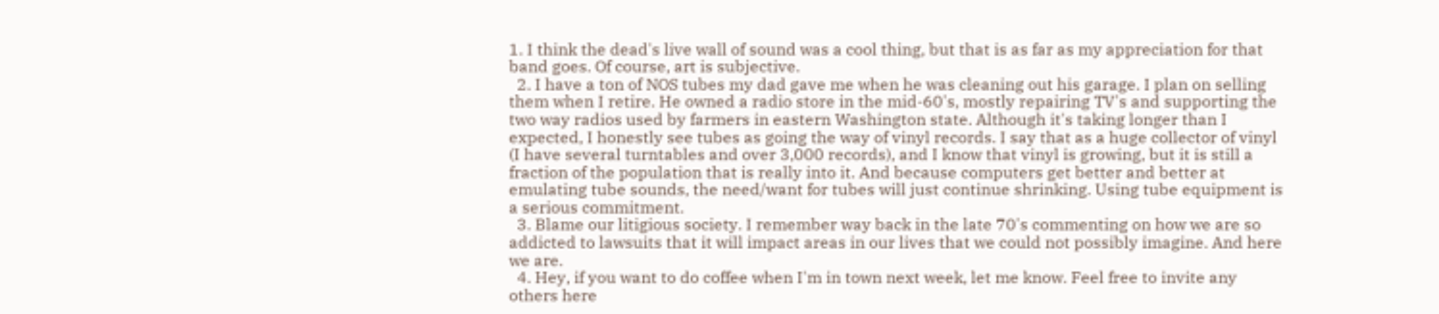1. I think the dead's live wall of sound was a cool thing, but that is as far as my appreciation for that band goes. Of course, art is subjective.
  2. I have a ton of NOS tubes my dad gave me when he was cleaning out his garage. I plan on selling them when I retire. He owned a radio store in the mid-60's, mostly repairing TV's and supporting the two way radios used by farmers in eastern Washington state. Although it's taking longer than I expected, I honestly see tubes as going the way of vinyl records. I say that as a huge collector of vinyl (I have several turntables and over 3,000 records), and I know that vinyl is growing, but it is still a fraction of the population that is really into it. And because computers get better and better at emulating tube sounds, the need/want for tubes will just continue shrinking. Using tube equipment is a serious commitment.
  3. Blame our litigious society. I remember way back in the late 70's commenting on how we are so addicted to lawsuits that it will impact areas in our lives that we could not possibly imagine. And here we are.
  4. Hey, if you want to do coffee when I'm in town next week, let me know. Feel free to invite any others here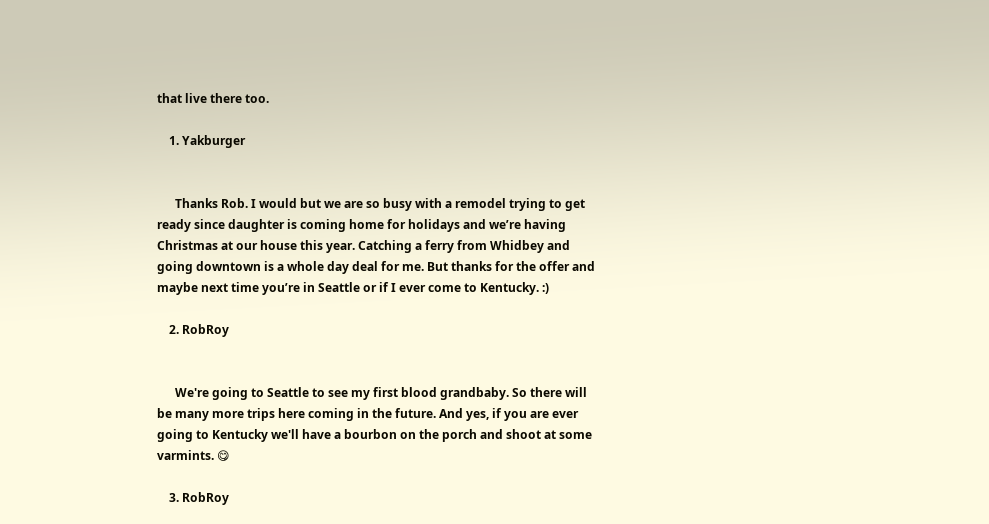that live there too.

    1. Yakburger


      Thanks Rob. I would but we are so busy with a remodel trying to get ready since daughter is coming home for holidays and we’re having Christmas at our house this year. Catching a ferry from Whidbey and going downtown is a whole day deal for me. But thanks for the offer and maybe next time you’re in Seattle or if I ever come to Kentucky. :)

    2. RobRoy


      We're going to Seattle to see my first blood grandbaby. So there will be many more trips here coming in the future. And yes, if you are ever  going to Kentucky we'll have a bourbon on the porch and shoot at some varmints. 😋

    3. RobRoy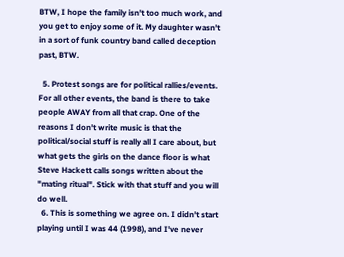BTW, I hope the family isn't too much work, and you get to enjoy some of it. My daughter wasn't in a sort of funk country band called deception past, BTW.

  5. Protest songs are for political rallies/events. For all other events, the band is there to take people AWAY from all that crap. One of the reasons I don't write music is that the political/social stuff is really all I care about, but what gets the girls on the dance floor is what Steve Hackett calls songs written about the "mating ritual". Stick with that stuff and you will do well.
  6. This is something we agree on. I didn't start playing until I was 44 (1998), and I've never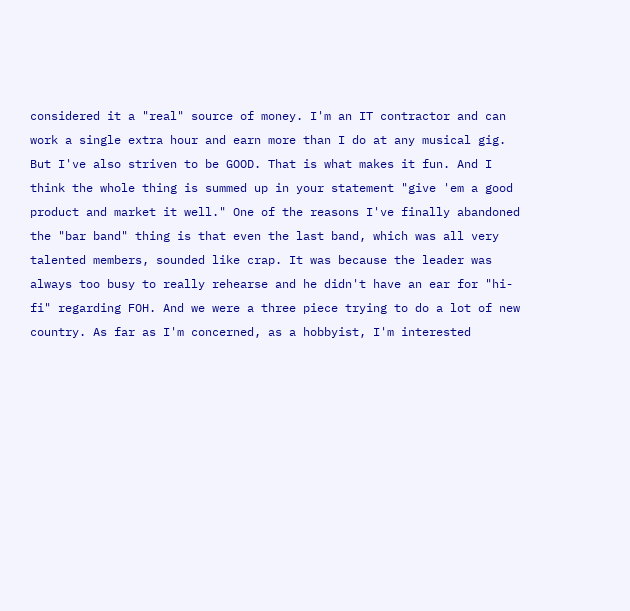considered it a "real" source of money. I'm an IT contractor and can work a single extra hour and earn more than I do at any musical gig. But I've also striven to be GOOD. That is what makes it fun. And I think the whole thing is summed up in your statement "give 'em a good product and market it well." One of the reasons I've finally abandoned the "bar band" thing is that even the last band, which was all very talented members, sounded like crap. It was because the leader was always too busy to really rehearse and he didn't have an ear for "hi-fi" regarding FOH. And we were a three piece trying to do a lot of new country. As far as I'm concerned, as a hobbyist, I'm interested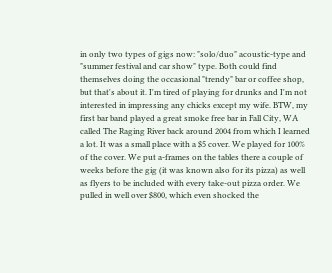in only two types of gigs now: "solo/duo" acoustic-type and "summer festival and car show" type. Both could find themselves doing the occasional "trendy" bar or coffee shop, but that's about it. I'm tired of playing for drunks and I'm not interested in impressing any chicks except my wife. BTW, my first bar band played a great smoke free bar in Fall City, WA called The Raging River back around 2004 from which I learned a lot. It was a small place with a $5 cover. We played for 100% of the cover. We put a-frames on the tables there a couple of weeks before the gig (it was known also for its pizza) as well as flyers to be included with every take-out pizza order. We pulled in well over $800, which even shocked the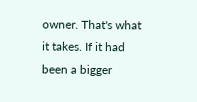owner. That's what it takes. If it had been a bigger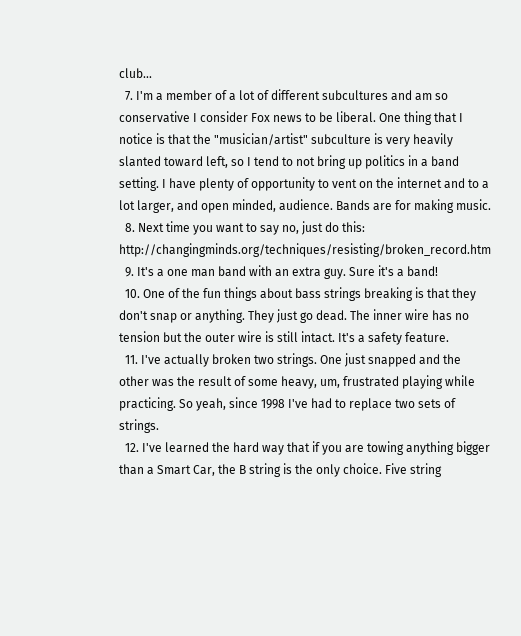club...
  7. I'm a member of a lot of different subcultures and am so conservative I consider Fox news to be liberal. One thing that I notice is that the "musician/artist" subculture is very heavily slanted toward left, so I tend to not bring up politics in a band setting. I have plenty of opportunity to vent on the internet and to a lot larger, and open minded, audience. Bands are for making music.
  8. Next time you want to say no, just do this: http://changingminds.org/techniques/resisting/broken_record.htm
  9. It's a one man band with an extra guy. Sure it's a band!
  10. One of the fun things about bass strings breaking is that they don't snap or anything. They just go dead. The inner wire has no tension but the outer wire is still intact. It's a safety feature.
  11. I've actually broken two strings. One just snapped and the other was the result of some heavy, um, frustrated playing while practicing. So yeah, since 1998 I've had to replace two sets of strings.
  12. I've learned the hard way that if you are towing anything bigger than a Smart Car, the B string is the only choice. Five string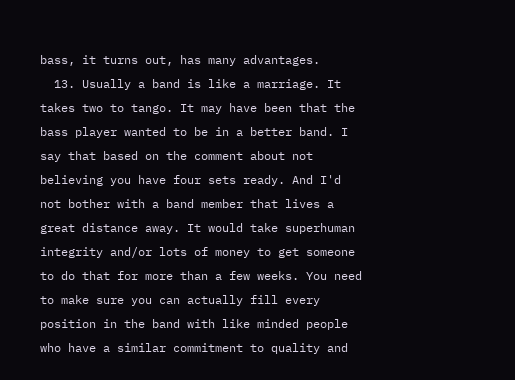bass, it turns out, has many advantages.
  13. Usually a band is like a marriage. It takes two to tango. It may have been that the bass player wanted to be in a better band. I say that based on the comment about not believing you have four sets ready. And I'd not bother with a band member that lives a great distance away. It would take superhuman integrity and/or lots of money to get someone to do that for more than a few weeks. You need to make sure you can actually fill every position in the band with like minded people who have a similar commitment to quality and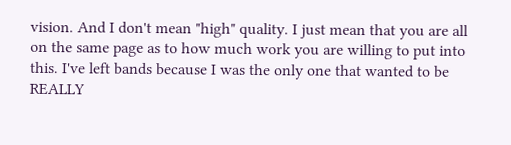vision. And I don't mean "high" quality. I just mean that you are all on the same page as to how much work you are willing to put into this. I've left bands because I was the only one that wanted to be REALLY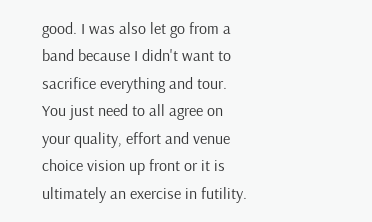good. I was also let go from a band because I didn't want to sacrifice everything and tour. You just need to all agree on your quality, effort and venue choice vision up front or it is ultimately an exercise in futility.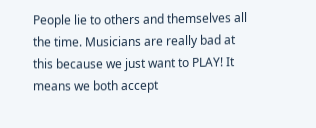People lie to others and themselves all the time. Musicians are really bad at this because we just want to PLAY! It means we both accept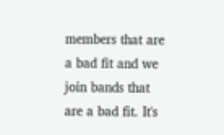members that are a bad fit and we join bands that are a bad fit. It's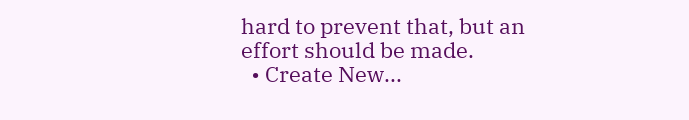hard to prevent that, but an effort should be made.
  • Create New...